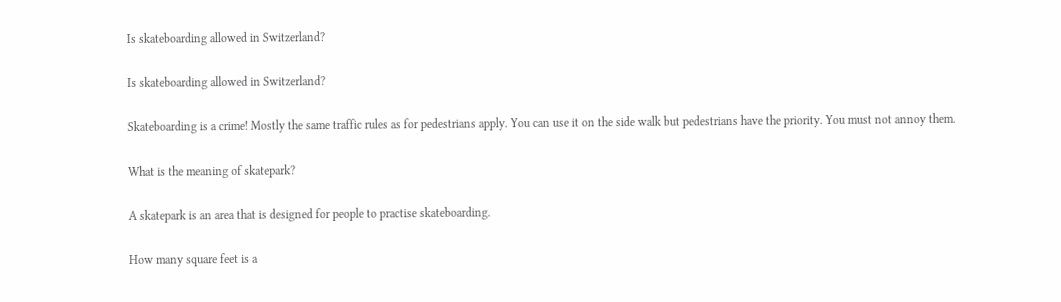Is skateboarding allowed in Switzerland?

Is skateboarding allowed in Switzerland?

Skateboarding is a crime! Mostly the same traffic rules as for pedestrians apply. You can use it on the side walk but pedestrians have the priority. You must not annoy them.

What is the meaning of skatepark?

A skatepark is an area that is designed for people to practise skateboarding.

How many square feet is a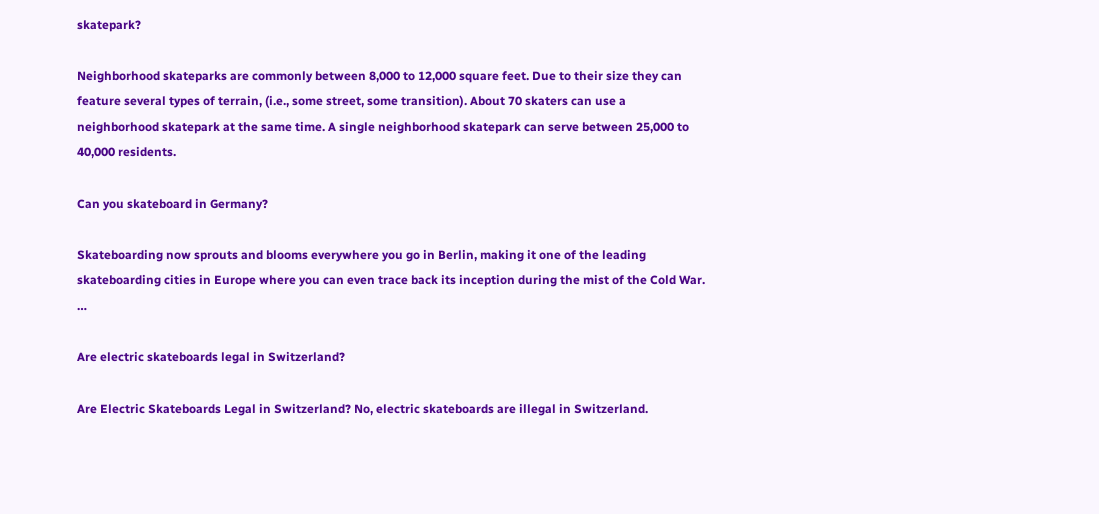skatepark?

Neighborhood skateparks are commonly between 8,000 to 12,000 square feet. Due to their size they can feature several types of terrain, (i.e., some street, some transition). About 70 skaters can use a neighborhood skatepark at the same time. A single neighborhood skatepark can serve between 25,000 to 40,000 residents.

Can you skateboard in Germany?

Skateboarding now sprouts and blooms everywhere you go in Berlin, making it one of the leading skateboarding cities in Europe where you can even trace back its inception during the mist of the Cold War. …

Are electric skateboards legal in Switzerland?

Are Electric Skateboards Legal in Switzerland? No, electric skateboards are illegal in Switzerland.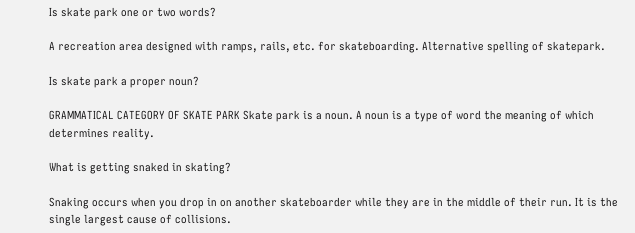Is skate park one or two words?

A recreation area designed with ramps, rails, etc. for skateboarding. Alternative spelling of skatepark.

Is skate park a proper noun?

GRAMMATICAL CATEGORY OF SKATE PARK Skate park is a noun. A noun is a type of word the meaning of which determines reality.

What is getting snaked in skating?

Snaking occurs when you drop in on another skateboarder while they are in the middle of their run. It is the single largest cause of collisions.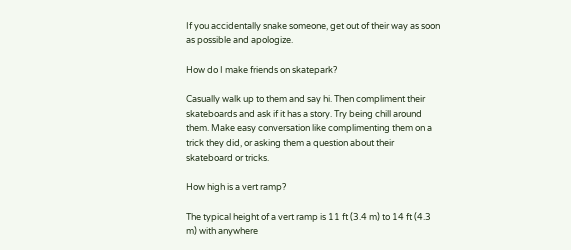If you accidentally snake someone, get out of their way as soon as possible and apologize.

How do I make friends on skatepark?

Casually walk up to them and say hi. Then compliment their skateboards and ask if it has a story. Try being chill around them. Make easy conversation like complimenting them on a trick they did, or asking them a question about their skateboard or tricks.

How high is a vert ramp?

The typical height of a vert ramp is 11 ft (3.4 m) to 14 ft (4.3 m) with anywhere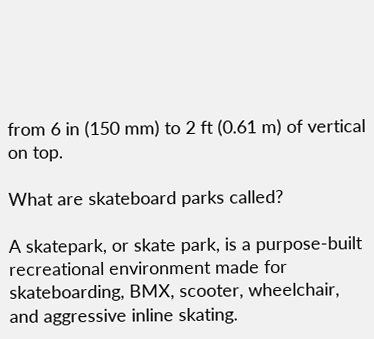from 6 in (150 mm) to 2 ft (0.61 m) of vertical on top.

What are skateboard parks called?

A skatepark, or skate park, is a purpose-built recreational environment made for skateboarding, BMX, scooter, wheelchair, and aggressive inline skating.